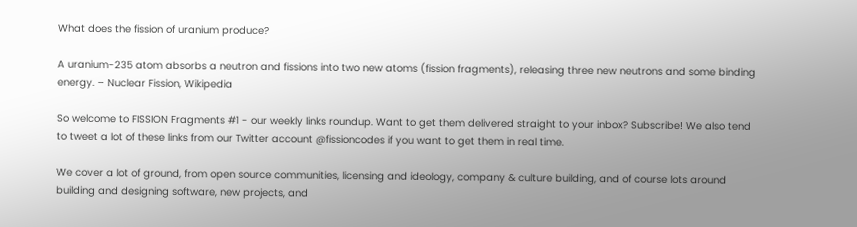What does the fission of uranium produce?

A uranium-235 atom absorbs a neutron and fissions into two new atoms (fission fragments), releasing three new neutrons and some binding energy. – Nuclear Fission, Wikipedia

So welcome to FISSION Fragments #1 - our weekly links roundup. Want to get them delivered straight to your inbox? Subscribe! We also tend to tweet a lot of these links from our Twitter account @fissioncodes if you want to get them in real time.

We cover a lot of ground, from open source communities, licensing and ideology, company & culture building, and of course lots around building and designing software, new projects, and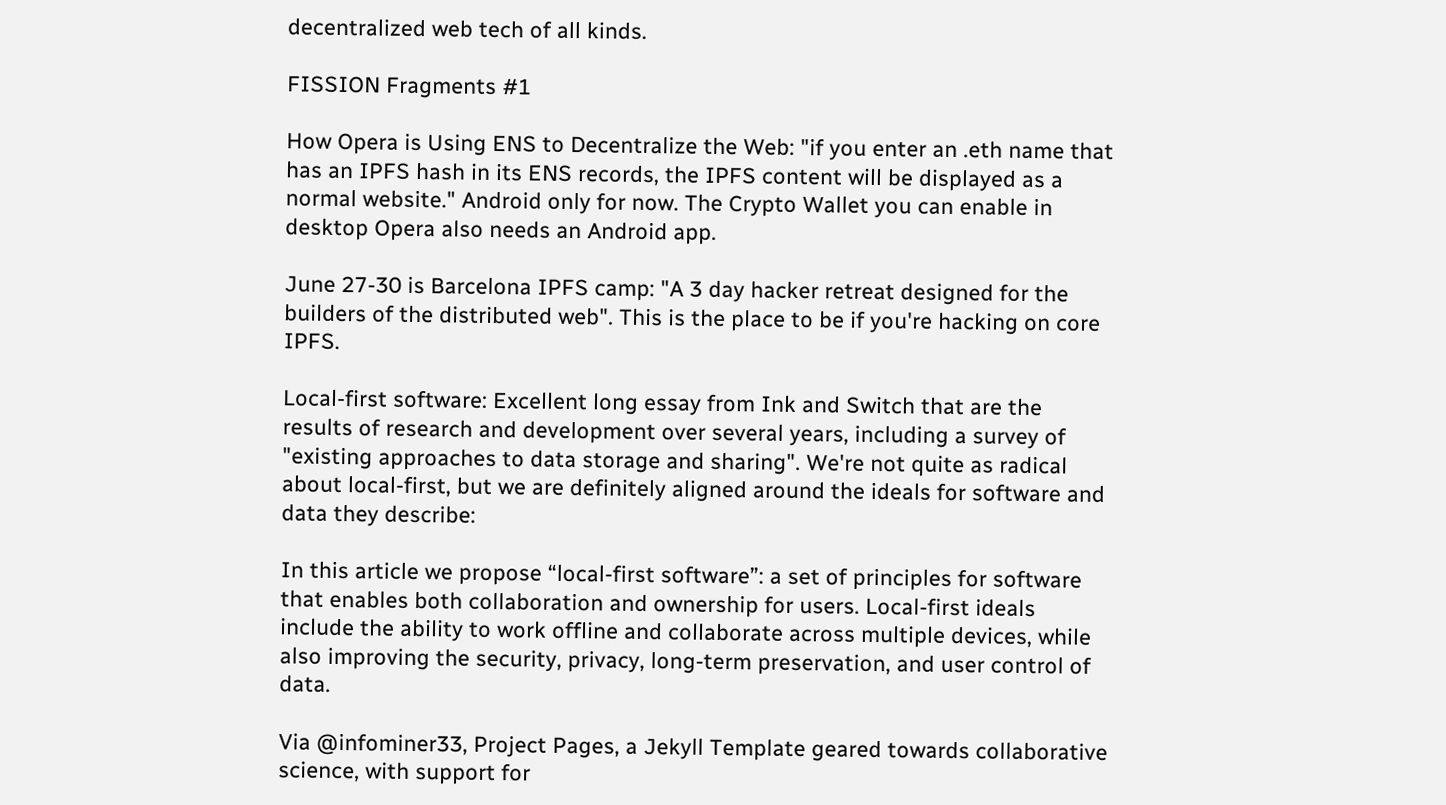decentralized web tech of all kinds.

FISSION Fragments #1

How Opera is Using ENS to Decentralize the Web: "if you enter an .eth name that has an IPFS hash in its ENS records, the IPFS content will be displayed as a normal website." Android only for now. The Crypto Wallet you can enable in desktop Opera also needs an Android app.

June 27-30 is Barcelona IPFS camp: "A 3 day hacker retreat designed for the builders of the distributed web". This is the place to be if you're hacking on core IPFS.

Local-first software: Excellent long essay from Ink and Switch that are the results of research and development over several years, including a survey of "existing approaches to data storage and sharing". We're not quite as radical about local-first, but we are definitely aligned around the ideals for software and data they describe:

In this article we propose “local-first software”: a set of principles for software that enables both collaboration and ownership for users. Local-first ideals include the ability to work offline and collaborate across multiple devices, while also improving the security, privacy, long-term preservation, and user control of data.

Via @infominer33, Project Pages, a Jekyll Template geared towards collaborative science, with support for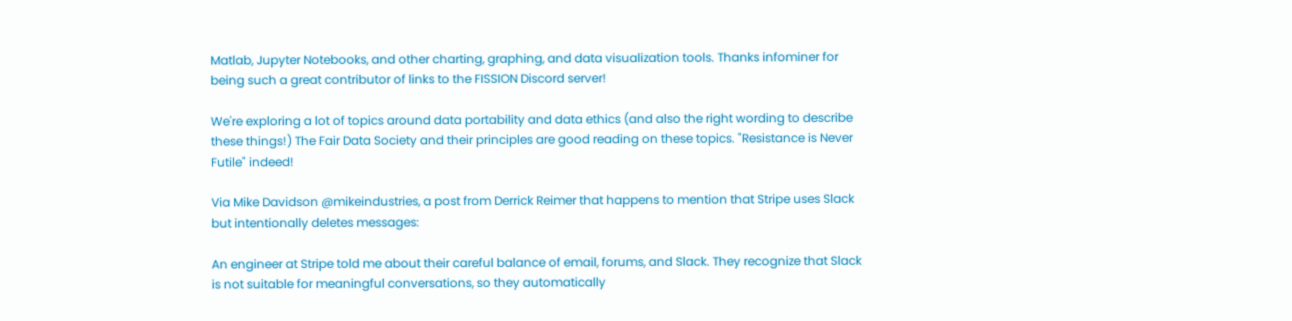Matlab, Jupyter Notebooks, and other charting, graphing, and data visualization tools. Thanks infominer for being such a great contributor of links to the FISSION Discord server!

We're exploring a lot of topics around data portability and data ethics (and also the right wording to describe these things!) The Fair Data Society and their principles are good reading on these topics. "Resistance is Never Futile" indeed!

Via Mike Davidson @mikeindustries, a post from Derrick Reimer that happens to mention that Stripe uses Slack but intentionally deletes messages:

An engineer at Stripe told me about their careful balance of email, forums, and Slack. They recognize that Slack is not suitable for meaningful conversations, so they automatically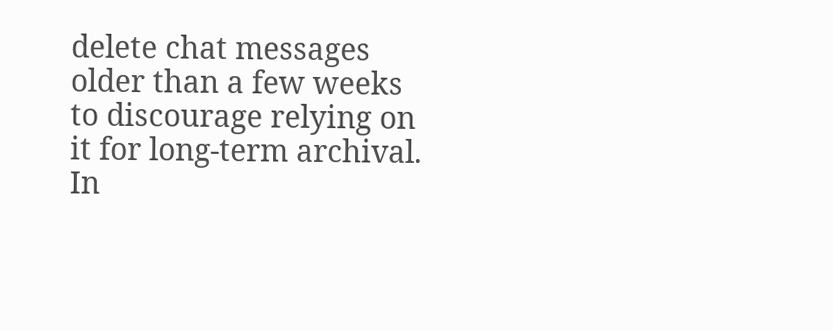delete chat messages older than a few weeks to discourage relying on it for long-term archival. In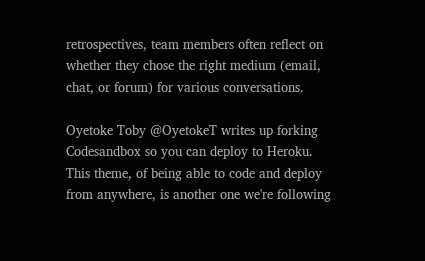retrospectives, team members often reflect on whether they chose the right medium (email, chat, or forum) for various conversations.

Oyetoke Toby @OyetokeT writes up forking Codesandbox so you can deploy to Heroku. This theme, of being able to code and deploy from anywhere, is another one we're following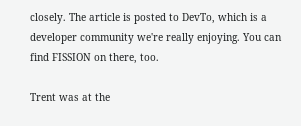closely. The article is posted to DevTo, which is a developer community we're really enjoying. You can find FISSION on there, too.

Trent was at the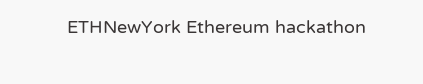ETHNewYork Ethereum hackathon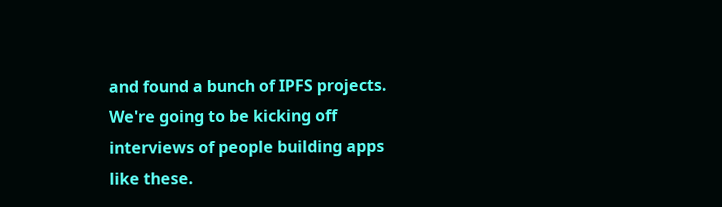and found a bunch of IPFS projects. We're going to be kicking off interviews of people building apps like these.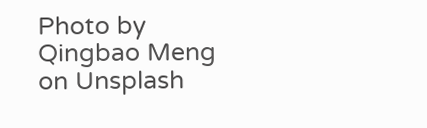Photo by Qingbao Meng on Unsplash